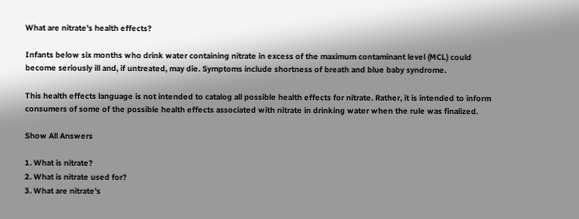What are nitrate's health effects?

Infants below six months who drink water containing nitrate in excess of the maximum contaminant level (MCL) could become seriously ill and, if untreated, may die. Symptoms include shortness of breath and blue baby syndrome.

This health effects language is not intended to catalog all possible health effects for nitrate. Rather, it is intended to inform consumers of some of the possible health effects associated with nitrate in drinking water when the rule was finalized.

Show All Answers

1. What is nitrate?
2. What is nitrate used for?
3. What are nitrate's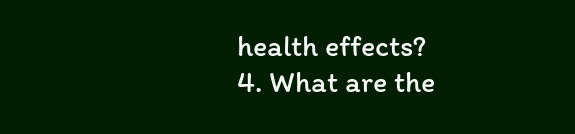health effects?
4. What are the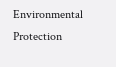Environmental Protection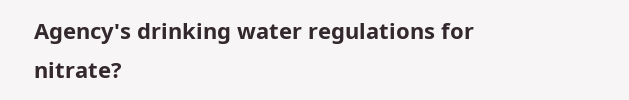Agency's drinking water regulations for nitrate?